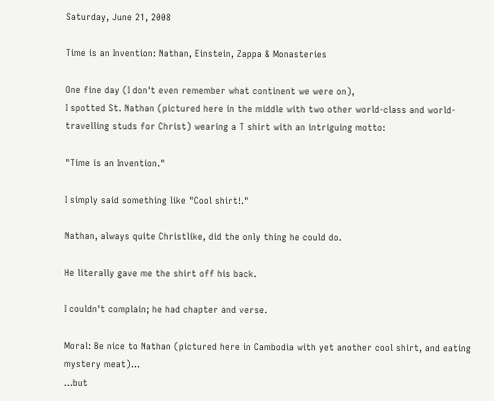Saturday, June 21, 2008

Time is an Invention: Nathan, Einstein, Zappa & Monasteries

One fine day (I don't even remember what continent we were on),
I spotted St. Nathan (pictured here in the middle with two other world-class and world-travelling studs for Christ) wearing a T shirt with an intriguing motto:

"Time is an Invention."

I simply said something like "Cool shirt!."

Nathan, always quite Christlike, did the only thing he could do.

He literally gave me the shirt off his back.

I couldn't complain; he had chapter and verse.

Moral: Be nice to Nathan (pictured here in Cambodia with yet another cool shirt, and eating mystery meat)...
...but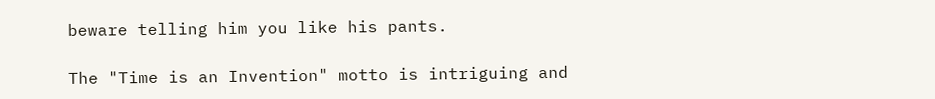beware telling him you like his pants.

The "Time is an Invention" motto is intriguing and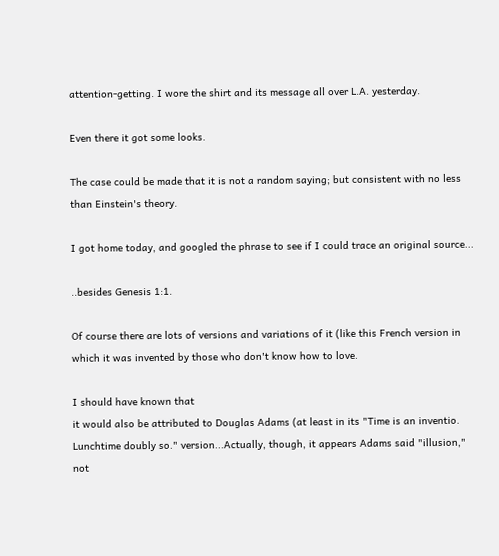attention-getting. I wore the shirt and its message all over L.A. yesterday.

Even there it got some looks.

The case could be made that it is not a random saying; but consistent with no less than Einstein's theory.

I got home today, and googled the phrase to see if I could trace an original source...

..besides Genesis 1:1.

Of course there are lots of versions and variations of it (like this French version in which it was invented by those who don't know how to love.

I should have known that
it would also be attributed to Douglas Adams (at least in its "Time is an inventio. Lunchtime doubly so." version...Actually, though, it appears Adams said "illusion," not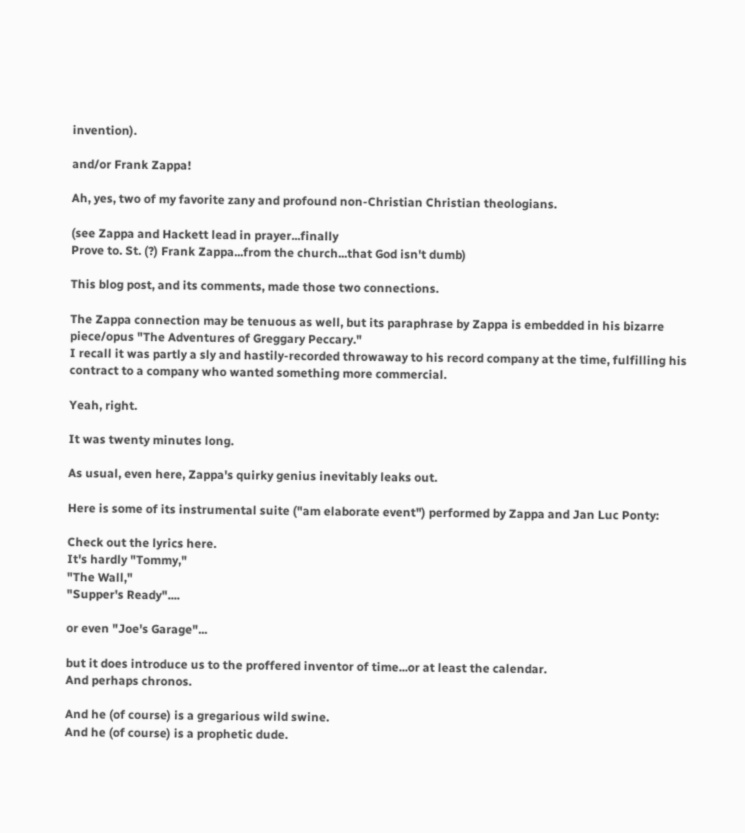invention).

and/or Frank Zappa!

Ah, yes, two of my favorite zany and profound non-Christian Christian theologians.

(see Zappa and Hackett lead in prayer...finally
Prove to. St. (?) Frank Zappa...from the church...that God isn't dumb)

This blog post, and its comments, made those two connections.

The Zappa connection may be tenuous as well, but its paraphrase by Zappa is embedded in his bizarre piece/opus "The Adventures of Greggary Peccary."
I recall it was partly a sly and hastily-recorded throwaway to his record company at the time, fulfilling his contract to a company who wanted something more commercial.

Yeah, right.

It was twenty minutes long.

As usual, even here, Zappa's quirky genius inevitably leaks out.

Here is some of its instrumental suite ("am elaborate event") performed by Zappa and Jan Luc Ponty:

Check out the lyrics here.
It's hardly "Tommy,"
"The Wall,"
"Supper's Ready"....

or even "Joe's Garage"...

but it does introduce us to the proffered inventor of time...or at least the calendar.
And perhaps chronos.

And he (of course) is a gregarious wild swine.
And he (of course) is a prophetic dude.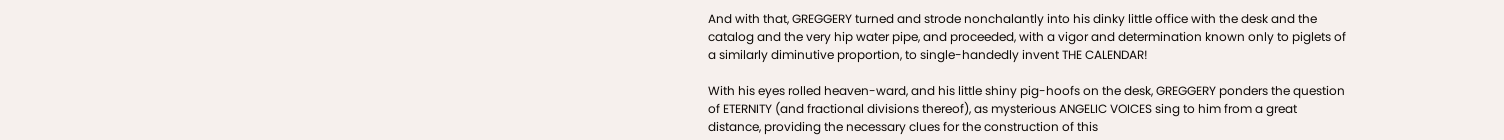And with that, GREGGERY turned and strode nonchalantly into his dinky little office with the desk and the catalog and the very hip water pipe, and proceeded, with a vigor and determination known only to piglets of a similarly diminutive proportion, to single-handedly invent THE CALENDAR!

With his eyes rolled heaven-ward, and his little shiny pig-hoofs on the desk, GREGGERY ponders the question of ETERNITY (and fractional divisions thereof), as mysterious ANGELIC VOICES sing to him from a great distance, providing the necessary clues for the construction of this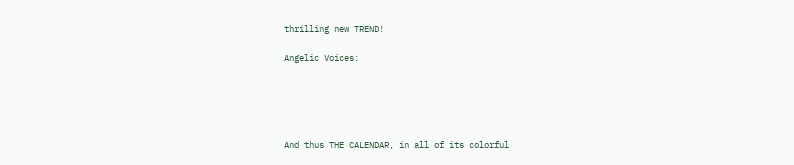thrilling new TREND!

Angelic Voices:





And thus THE CALENDAR, in all of its colorful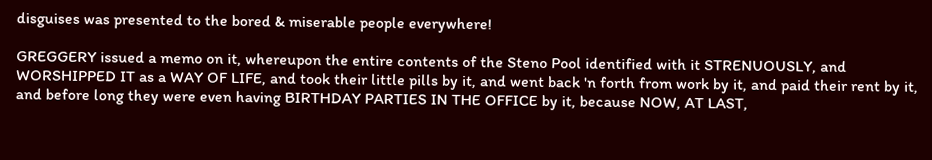disguises was presented to the bored & miserable people everywhere!

GREGGERY issued a memo on it, whereupon the entire contents of the Steno Pool identified with it STRENUOUSLY, and WORSHIPPED IT as a WAY OF LIFE, and took their little pills by it, and went back 'n forth from work by it, and paid their rent by it, and before long they were even having BIRTHDAY PARTIES IN THE OFFICE by it, because NOW, AT LAST,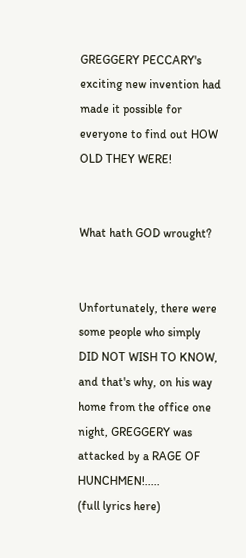GREGGERY PECCARY's exciting new invention had made it possible for everyone to find out HOW OLD THEY WERE!


What hath GOD wrought?


Unfortunately, there were some people who simply DID NOT WISH TO KNOW, and that's why, on his way home from the office one night, GREGGERY was attacked by a RAGE OF HUNCHMEN!.....
(full lyrics here)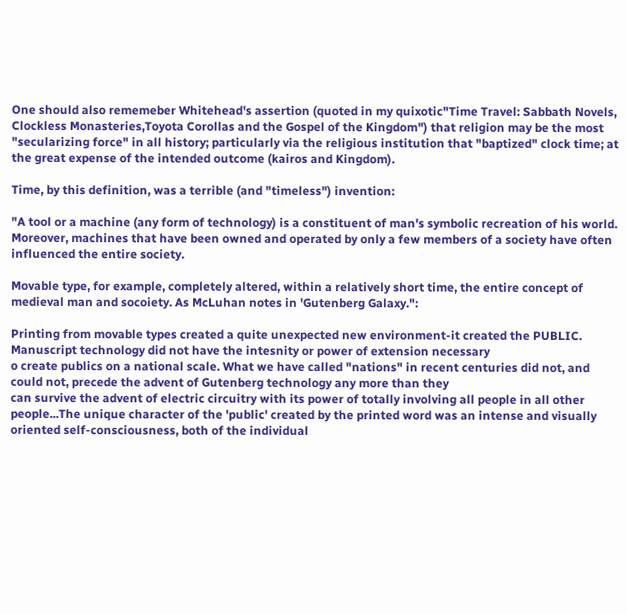One should also rememeber Whitehead's assertion (quoted in my quixotic"Time Travel: Sabbath Novels, Clockless Monasteries,Toyota Corollas and the Gospel of the Kingdom") that religion may be the most "secularizing force" in all history; particularly via the religious institution that "baptized" clock time; at the great expense of the intended outcome (kairos and Kingdom).

Time, by this definition, was a terrible (and "timeless") invention:

"A tool or a machine (any form of technology) is a constituent of man's symbolic recreation of his world. Moreover, machines that have been owned and operated by only a few members of a society have often influenced the entire society.

Movable type, for example, completely altered, within a relatively short time, the entire concept of medieval man and socoiety. As McLuhan notes in 'Gutenberg Galaxy.":

Printing from movable types created a quite unexpected new environment-it created the PUBLIC. Manuscript technology did not have the intesnity or power of extension necessary
o create publics on a national scale. What we have called "nations" in recent centuries did not, and could not, precede the advent of Gutenberg technology any more than they
can survive the advent of electric circuitry with its power of totally involving all people in all other people...The unique character of the 'public' created by the printed word was an intense and visually oriented self-consciousness, both of the individual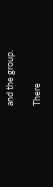and the group.

There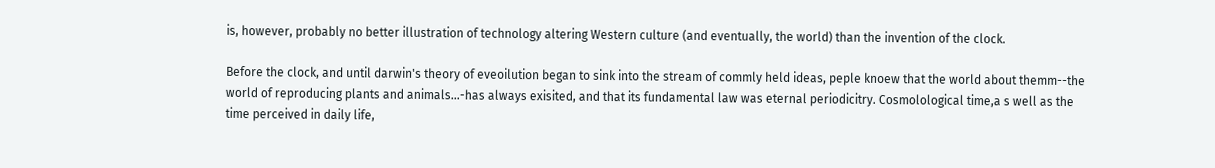is, however, probably no better illustration of technology altering Western culture (and eventually, the world) than the invention of the clock.

Before the clock, and until darwin's theory of eveoilution began to sink into the stream of commly held ideas, peple knoew that the world about themm--the world of reproducing plants and animals...-has always exisited, and that its fundamental law was eternal periodicitry. Cosmolological time,a s well as the time perceived in daily life,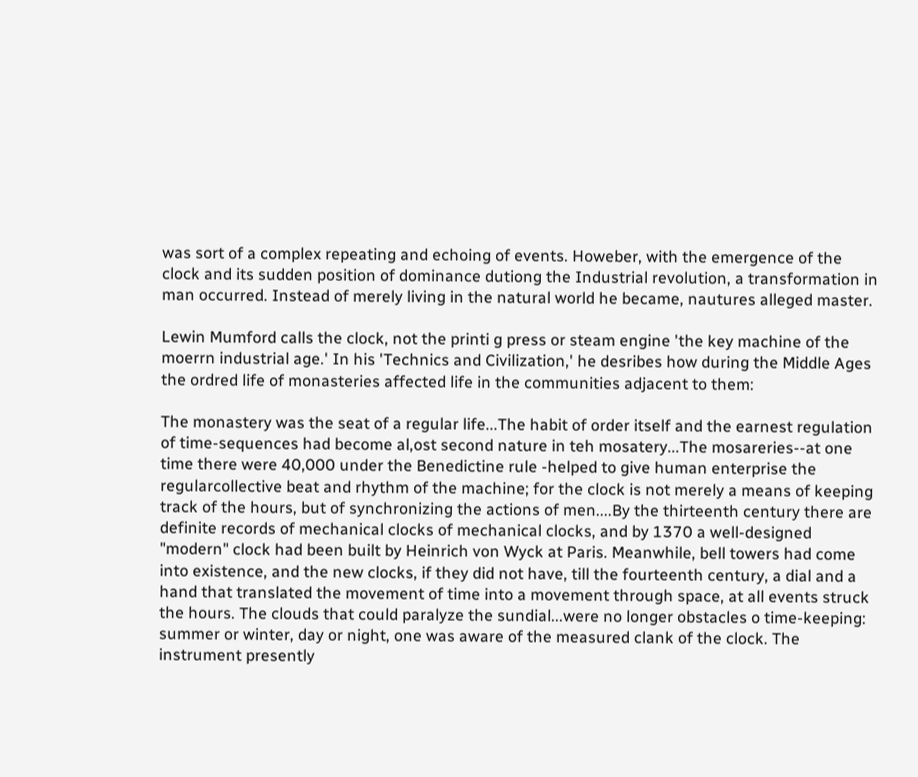was sort of a complex repeating and echoing of events. Howeber, with the emergence of the clock and its sudden position of dominance dutiong the Industrial revolution, a transformation in man occurred. Instead of merely living in the natural world he became, nautures alleged master.

Lewin Mumford calls the clock, not the printi g press or steam engine 'the key machine of the moerrn industrial age.' In his 'Technics and Civilization,' he desribes how during the Middle Ages the ordred life of monasteries affected life in the communities adjacent to them:

The monastery was the seat of a regular life...The habit of order itself and the earnest regulation
of time-sequences had become al,ost second nature in teh mosatery...The mosareries--at one time there were 40,000 under the Benedictine rule -helped to give human enterprise the regularcollective beat and rhythm of the machine; for the clock is not merely a means of keeping track of the hours, but of synchronizing the actions of men....By the thirteenth century there are definite records of mechanical clocks of mechanical clocks, and by 1370 a well-designed "modern" clock had been built by Heinrich von Wyck at Paris. Meanwhile, bell towers had come into existence, and the new clocks, if they did not have, till the fourteenth century, a dial and a hand that translated the movement of time into a movement through space, at all events struck the hours. The clouds that could paralyze the sundial...were no longer obstacles o time-keeping: summer or winter, day or night, one was aware of the measured clank of the clock. The instrument presently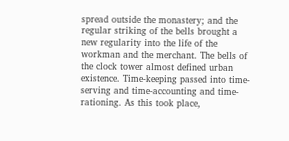spread outside the monastery; and the regular striking of the bells brought a new regularity into the life of the workman and the merchant. The bells of the clock tower almost defined urban existence. Time-keeping passed into time-serving and time-accounting and time-rationing. As this took place,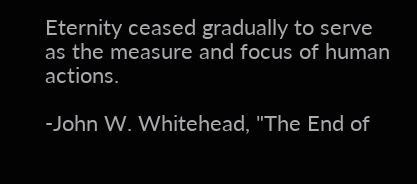Eternity ceased gradually to serve as the measure and focus of human actions.

-John W. Whitehead, "The End of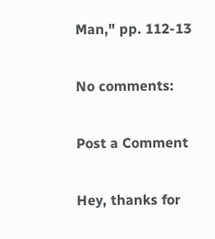Man," pp. 112-13

No comments:

Post a Comment

Hey, thanks for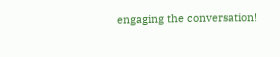engaging the conversation!